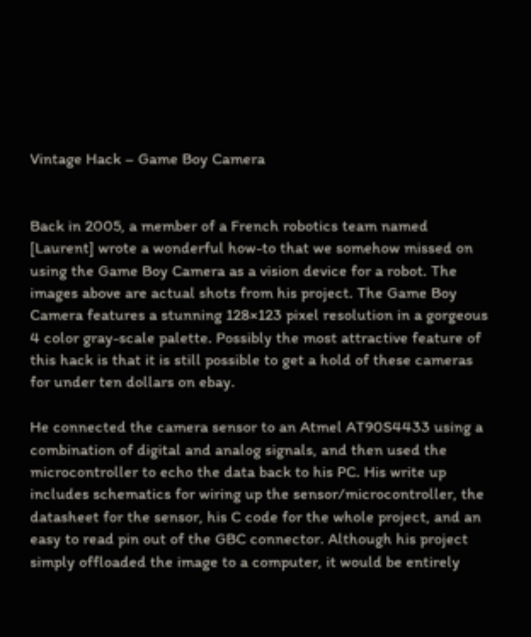Vintage Hack – Game Boy Camera


Back in 2005, a member of a French robotics team named [Laurent] wrote a wonderful how-to that we somehow missed on using the Game Boy Camera as a vision device for a robot. The images above are actual shots from his project. The Game Boy Camera features a stunning 128×123 pixel resolution in a gorgeous 4 color gray-scale palette. Possibly the most attractive feature of this hack is that it is still possible to get a hold of these cameras for under ten dollars on ebay.

He connected the camera sensor to an Atmel AT90S4433 using a combination of digital and analog signals, and then used the microcontroller to echo the data back to his PC. His write up includes schematics for wiring up the sensor/microcontroller, the datasheet for the sensor, his C code for the whole project, and an easy to read pin out of the GBC connector. Although his project simply offloaded the image to a computer, it would be entirely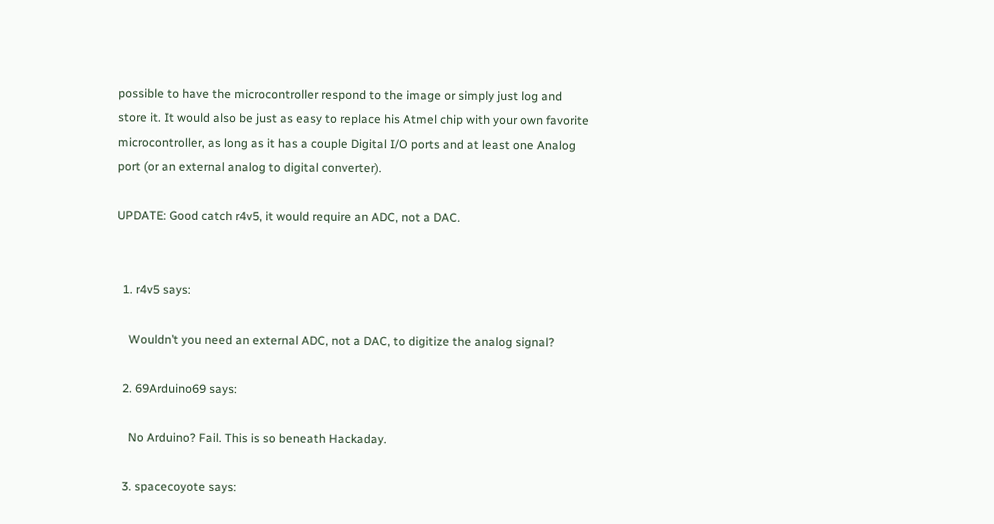possible to have the microcontroller respond to the image or simply just log and store it. It would also be just as easy to replace his Atmel chip with your own favorite microcontroller, as long as it has a couple Digital I/O ports and at least one Analog port (or an external analog to digital converter).

UPDATE: Good catch r4v5, it would require an ADC, not a DAC.


  1. r4v5 says:

    Wouldn’t you need an external ADC, not a DAC, to digitize the analog signal?

  2. 69Arduino69 says:

    No Arduino? Fail. This is so beneath Hackaday.

  3. spacecoyote says: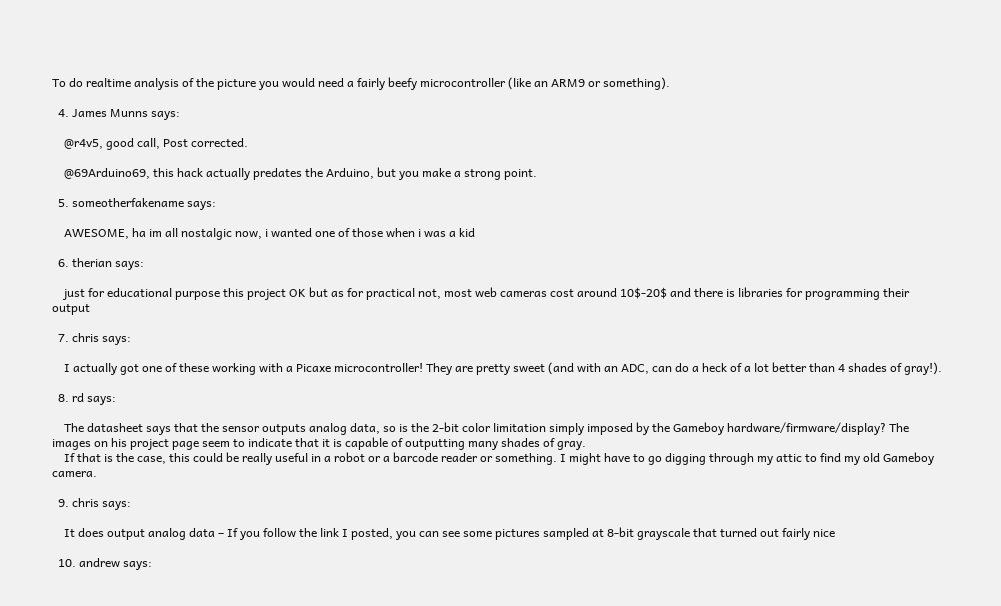To do realtime analysis of the picture you would need a fairly beefy microcontroller (like an ARM9 or something).

  4. James Munns says:

    @r4v5, good call, Post corrected.

    @69Arduino69, this hack actually predates the Arduino, but you make a strong point.

  5. someotherfakename says:

    AWESOME, ha im all nostalgic now, i wanted one of those when i was a kid

  6. therian says:

    just for educational purpose this project OK but as for practical not, most web cameras cost around 10$-20$ and there is libraries for programming their output

  7. chris says:

    I actually got one of these working with a Picaxe microcontroller! They are pretty sweet (and with an ADC, can do a heck of a lot better than 4 shades of gray!).

  8. rd says:

    The datasheet says that the sensor outputs analog data, so is the 2-bit color limitation simply imposed by the Gameboy hardware/firmware/display? The images on his project page seem to indicate that it is capable of outputting many shades of gray.
    If that is the case, this could be really useful in a robot or a barcode reader or something. I might have to go digging through my attic to find my old Gameboy camera.

  9. chris says:

    It does output analog data – If you follow the link I posted, you can see some pictures sampled at 8-bit grayscale that turned out fairly nice

  10. andrew says: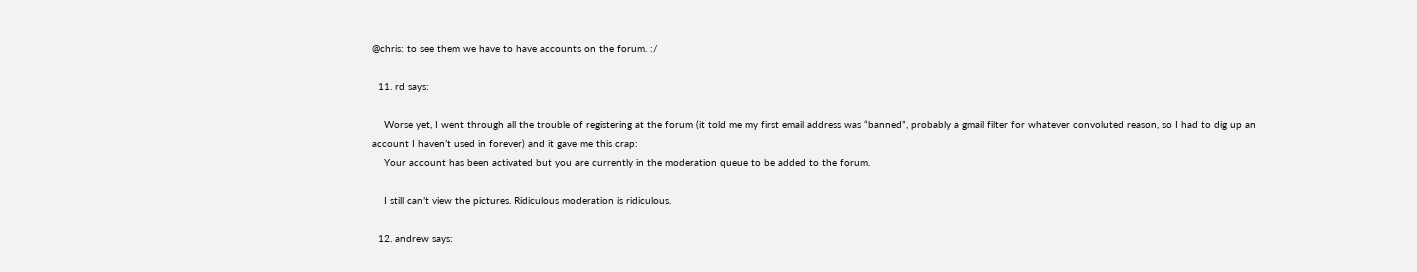@chris: to see them we have to have accounts on the forum. :/

  11. rd says:

    Worse yet, I went through all the trouble of registering at the forum (it told me my first email address was “banned”, probably a gmail filter for whatever convoluted reason, so I had to dig up an account I haven’t used in forever) and it gave me this crap:
    Your account has been activated but you are currently in the moderation queue to be added to the forum.

    I still can’t view the pictures. Ridiculous moderation is ridiculous.

  12. andrew says: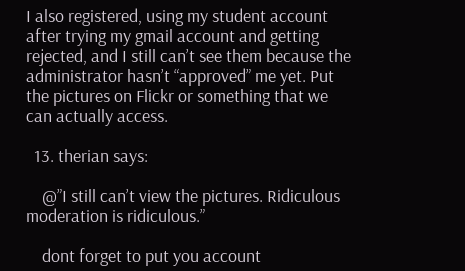I also registered, using my student account after trying my gmail account and getting rejected, and I still can’t see them because the administrator hasn’t “approved” me yet. Put the pictures on Flickr or something that we can actually access.

  13. therian says:

    @”I still can’t view the pictures. Ridiculous moderation is ridiculous.”

    dont forget to put you account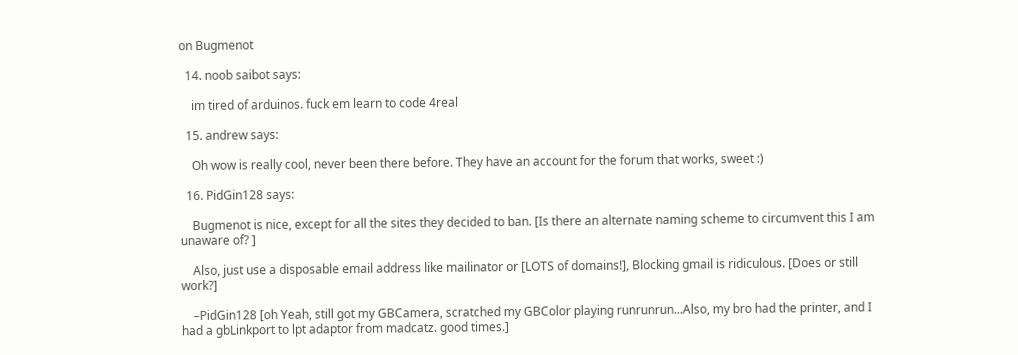on Bugmenot

  14. noob saibot says:

    im tired of arduinos. fuck em learn to code 4real

  15. andrew says:

    Oh wow is really cool, never been there before. They have an account for the forum that works, sweet :)

  16. PidGin128 says:

    Bugmenot is nice, except for all the sites they decided to ban. [Is there an alternate naming scheme to circumvent this I am unaware of? ]

    Also, just use a disposable email address like mailinator or [LOTS of domains!], Blocking gmail is ridiculous. [Does or still work?]

    –PidGin128 [oh Yeah, still got my GBCamera, scratched my GBColor playing runrunrun...Also, my bro had the printer, and I had a gbLinkport to lpt adaptor from madcatz. good times.]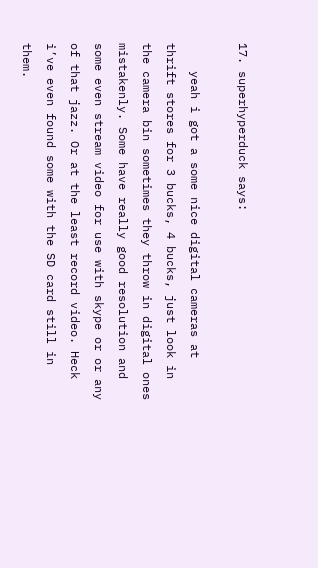17. superhyperduck says:

    yeah i got a some nice digital cameras at thrift stores for 3 bucks, 4 bucks, just look in the camera bin sometimes they throw in digital ones mistakenly. Some have really good resolution and some even stream video for use with skype or or any of that jazz. Or at the least record video. Heck i’ve even found some with the SD card still in them.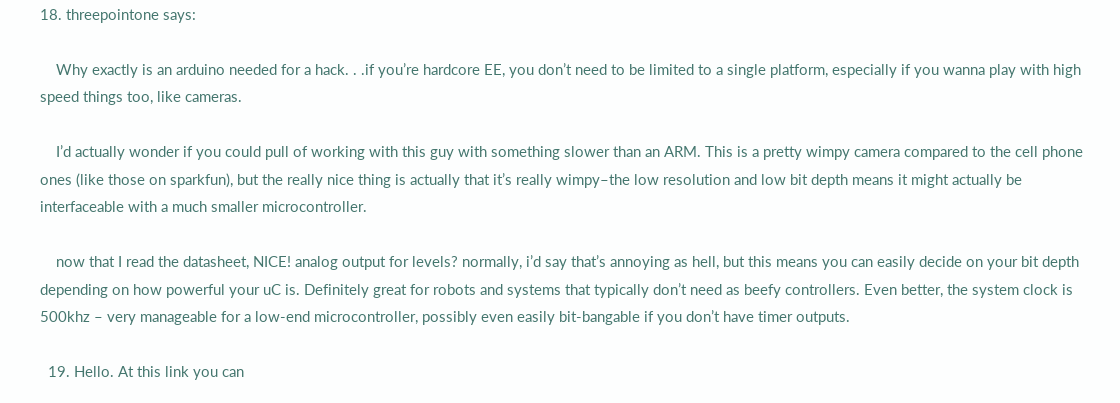18. threepointone says:

    Why exactly is an arduino needed for a hack. . .if you’re hardcore EE, you don’t need to be limited to a single platform, especially if you wanna play with high speed things too, like cameras.

    I’d actually wonder if you could pull of working with this guy with something slower than an ARM. This is a pretty wimpy camera compared to the cell phone ones (like those on sparkfun), but the really nice thing is actually that it’s really wimpy–the low resolution and low bit depth means it might actually be interfaceable with a much smaller microcontroller.

    now that I read the datasheet, NICE! analog output for levels? normally, i’d say that’s annoying as hell, but this means you can easily decide on your bit depth depending on how powerful your uC is. Definitely great for robots and systems that typically don’t need as beefy controllers. Even better, the system clock is 500khz – very manageable for a low-end microcontroller, possibly even easily bit-bangable if you don’t have timer outputs.

  19. Hello. At this link you can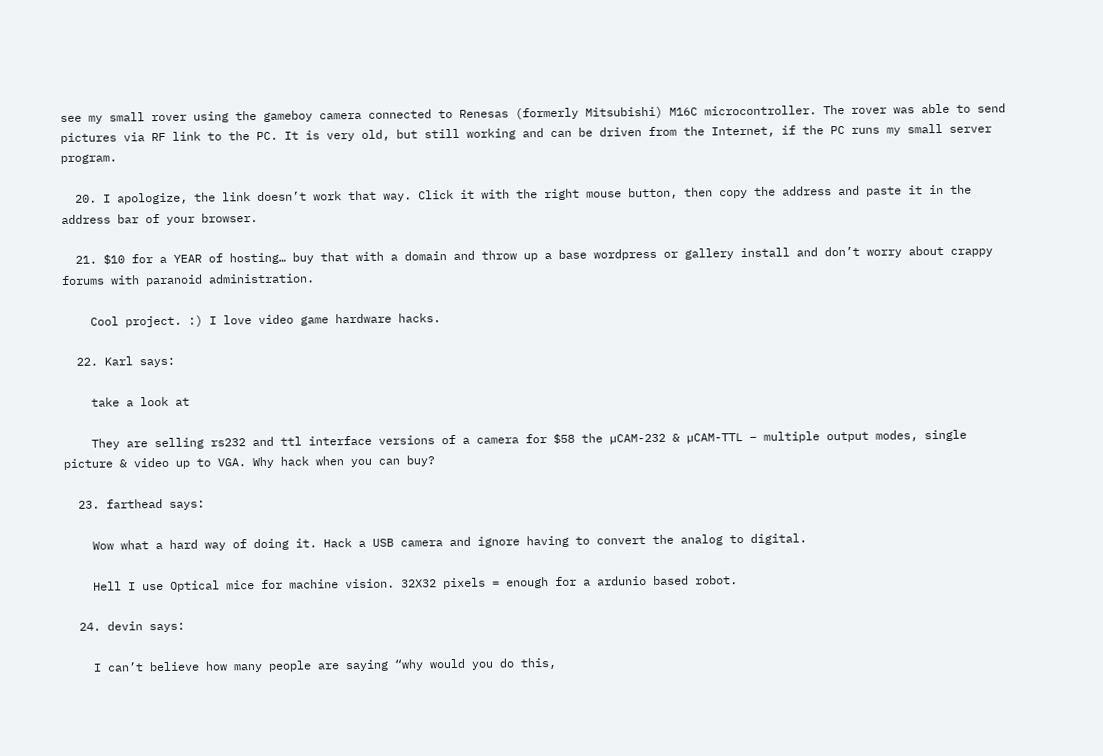see my small rover using the gameboy camera connected to Renesas (formerly Mitsubishi) M16C microcontroller. The rover was able to send pictures via RF link to the PC. It is very old, but still working and can be driven from the Internet, if the PC runs my small server program.

  20. I apologize, the link doesn’t work that way. Click it with the right mouse button, then copy the address and paste it in the address bar of your browser.

  21. $10 for a YEAR of hosting… buy that with a domain and throw up a base wordpress or gallery install and don’t worry about crappy forums with paranoid administration.

    Cool project. :) I love video game hardware hacks.

  22. Karl says:

    take a look at

    They are selling rs232 and ttl interface versions of a camera for $58 the µCAM-232 & µCAM-TTL – multiple output modes, single picture & video up to VGA. Why hack when you can buy?

  23. farthead says:

    Wow what a hard way of doing it. Hack a USB camera and ignore having to convert the analog to digital.

    Hell I use Optical mice for machine vision. 32X32 pixels = enough for a ardunio based robot.

  24. devin says:

    I can’t believe how many people are saying “why would you do this,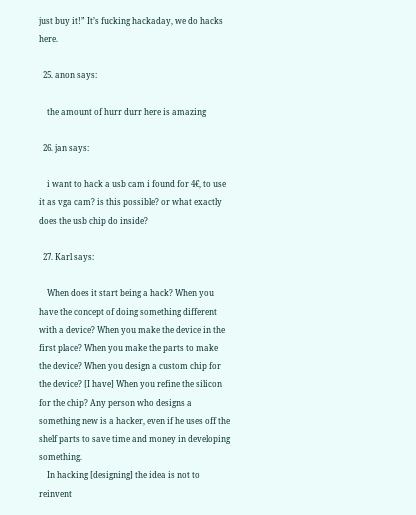just buy it!” It’s fucking hackaday, we do hacks here.

  25. anon says:

    the amount of hurr durr here is amazing

  26. jan says:

    i want to hack a usb cam i found for 4€, to use it as vga cam? is this possible? or what exactly does the usb chip do inside?

  27. Karl says:

    When does it start being a hack? When you have the concept of doing something different with a device? When you make the device in the first place? When you make the parts to make the device? When you design a custom chip for the device? [I have] When you refine the silicon for the chip? Any person who designs a something new is a hacker, even if he uses off the shelf parts to save time and money in developing something.
    In hacking [designing] the idea is not to reinvent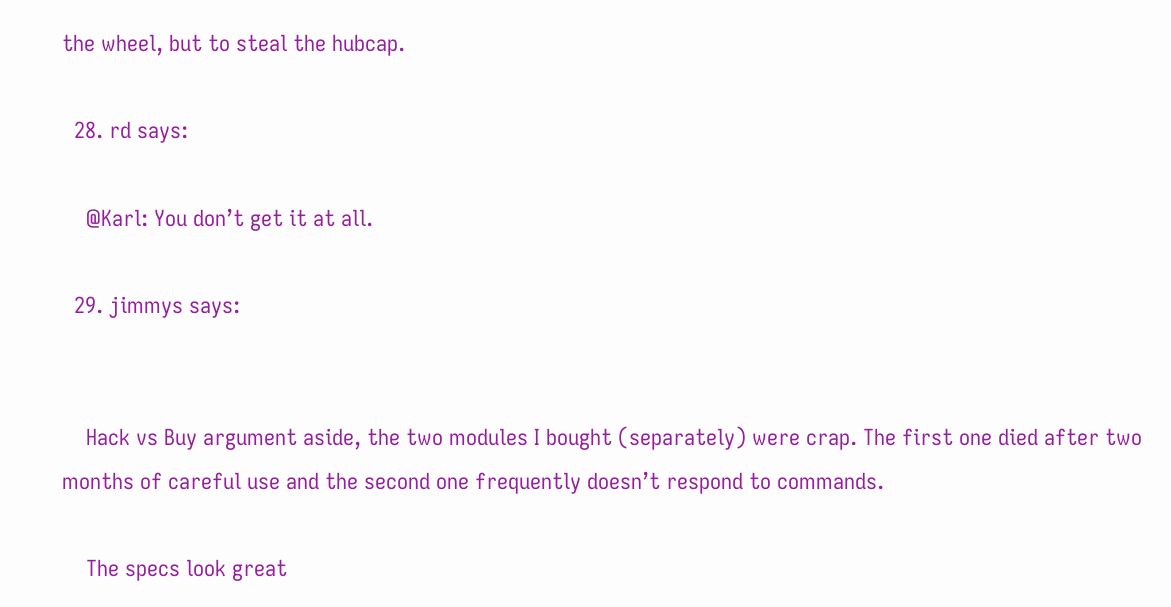the wheel, but to steal the hubcap.

  28. rd says:

    @Karl: You don’t get it at all.

  29. jimmys says:


    Hack vs Buy argument aside, the two modules I bought (separately) were crap. The first one died after two months of careful use and the second one frequently doesn’t respond to commands.

    The specs look great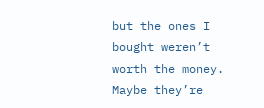but the ones I bought weren’t worth the money. Maybe they’re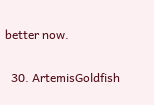better now.

  30. ArtemisGoldfish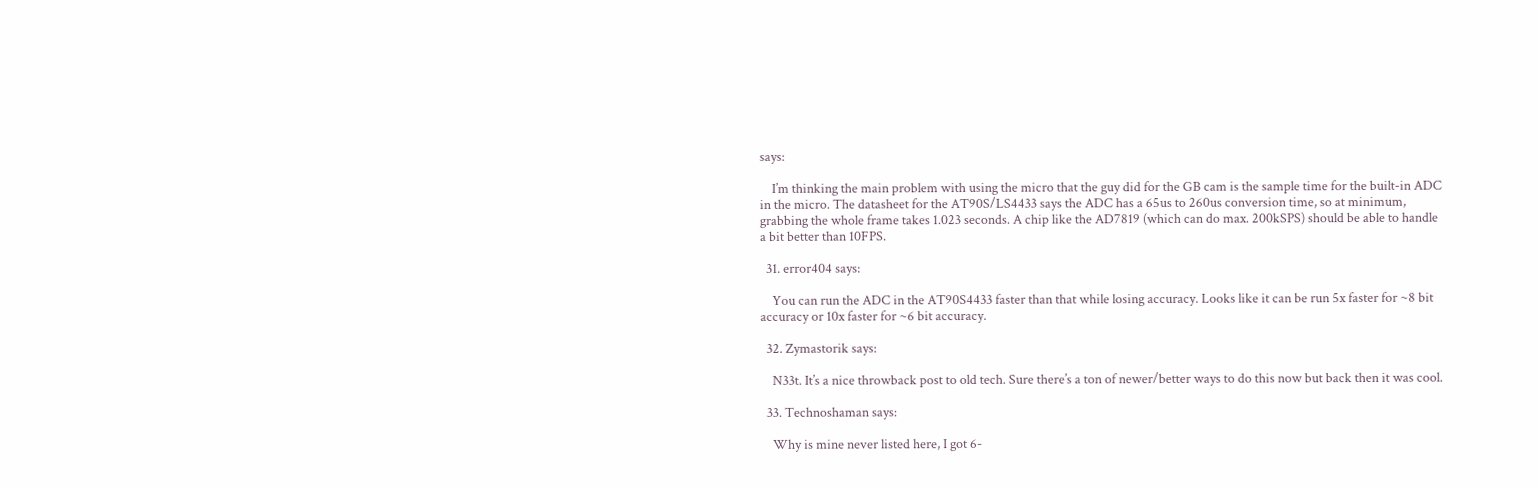says:

    I’m thinking the main problem with using the micro that the guy did for the GB cam is the sample time for the built-in ADC in the micro. The datasheet for the AT90S/LS4433 says the ADC has a 65us to 260us conversion time, so at minimum, grabbing the whole frame takes 1.023 seconds. A chip like the AD7819 (which can do max. 200kSPS) should be able to handle a bit better than 10FPS.

  31. error404 says:

    You can run the ADC in the AT90S4433 faster than that while losing accuracy. Looks like it can be run 5x faster for ~8 bit accuracy or 10x faster for ~6 bit accuracy.

  32. Zymastorik says:

    N33t. It’s a nice throwback post to old tech. Sure there’s a ton of newer/better ways to do this now but back then it was cool.

  33. Technoshaman says:

    Why is mine never listed here, I got 6-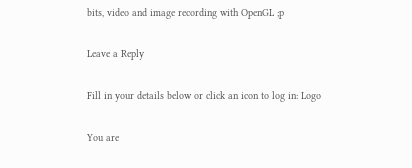bits, video and image recording with OpenGL ;p

Leave a Reply

Fill in your details below or click an icon to log in: Logo

You are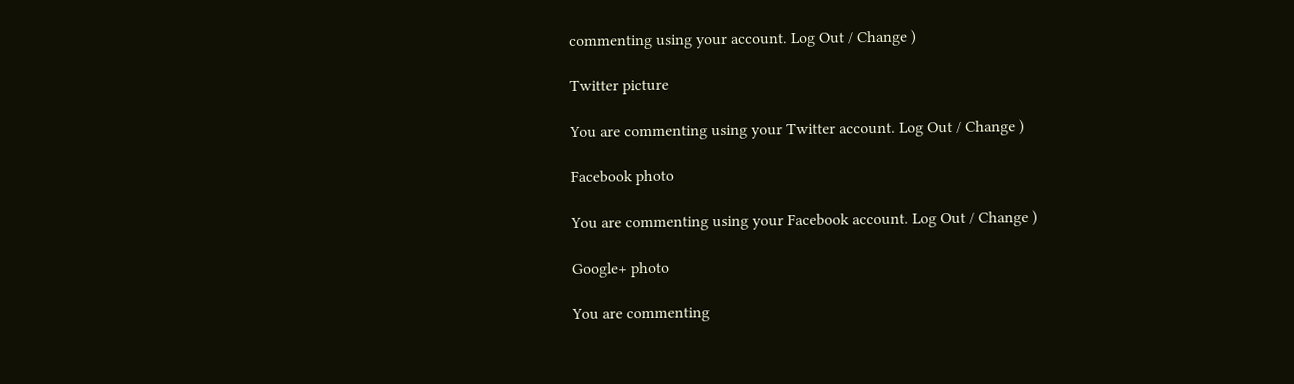commenting using your account. Log Out / Change )

Twitter picture

You are commenting using your Twitter account. Log Out / Change )

Facebook photo

You are commenting using your Facebook account. Log Out / Change )

Google+ photo

You are commenting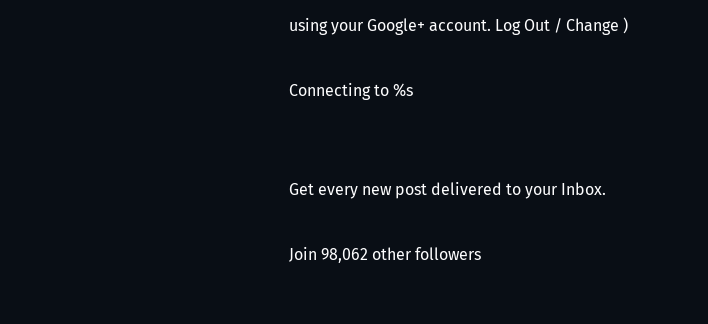using your Google+ account. Log Out / Change )

Connecting to %s


Get every new post delivered to your Inbox.

Join 98,062 other followers